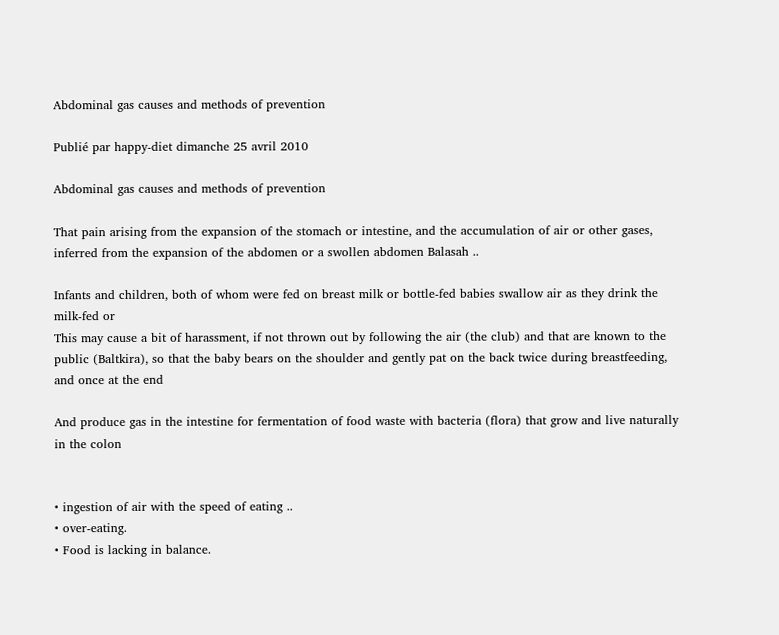Abdominal gas causes and methods of prevention

Publié par happy-diet dimanche 25 avril 2010

Abdominal gas causes and methods of prevention

That pain arising from the expansion of the stomach or intestine, and the accumulation of air or other gases, inferred from the expansion of the abdomen or a swollen abdomen Balasah ..

Infants and children, both of whom were fed on breast milk or bottle-fed babies swallow air as they drink the milk-fed or
This may cause a bit of harassment, if not thrown out by following the air (the club) and that are known to the public (Baltkira), so that the baby bears on the shoulder and gently pat on the back twice during breastfeeding, and once at the end

And produce gas in the intestine for fermentation of food waste with bacteria (flora) that grow and live naturally in the colon


• ingestion of air with the speed of eating ..
• over-eating.
• Food is lacking in balance.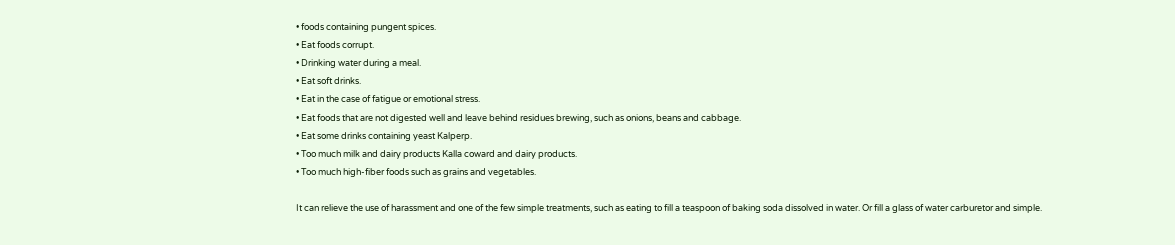• foods containing pungent spices.
• Eat foods corrupt.
• Drinking water during a meal.
• Eat soft drinks.
• Eat in the case of fatigue or emotional stress.
• Eat foods that are not digested well and leave behind residues brewing, such as onions, beans and cabbage.
• Eat some drinks containing yeast Kalperp.
• Too much milk and dairy products Kalla coward and dairy products.
• Too much high-fiber foods such as grains and vegetables.

It can relieve the use of harassment and one of the few simple treatments, such as eating to fill a teaspoon of baking soda dissolved in water. Or fill a glass of water carburetor and simple.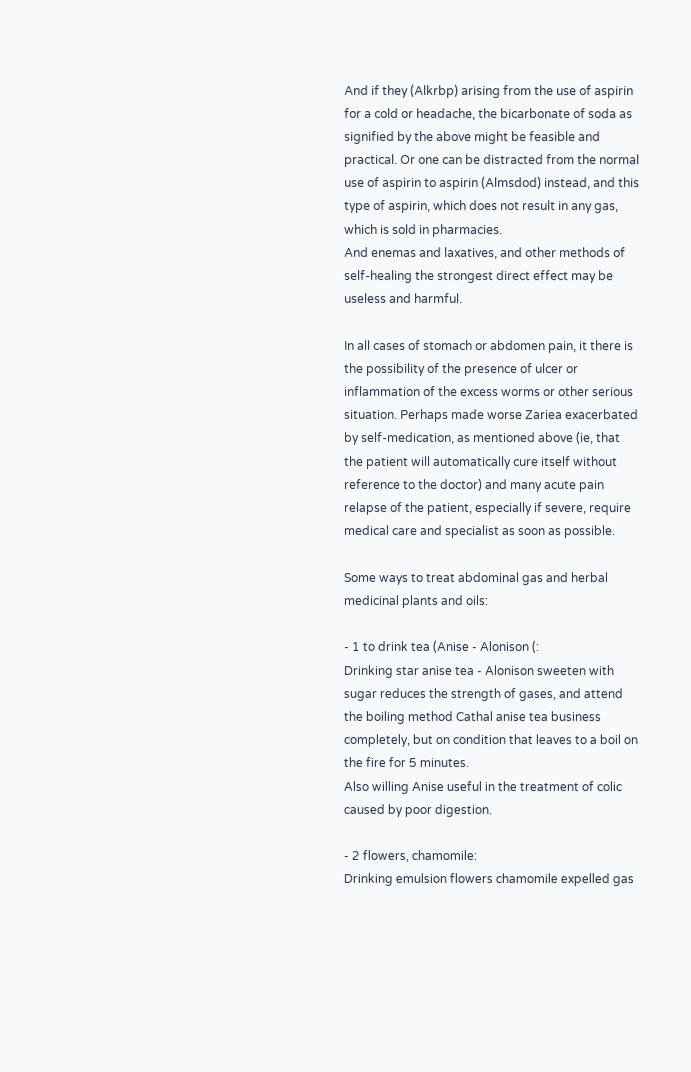And if they (Alkrbp) arising from the use of aspirin for a cold or headache, the bicarbonate of soda as signified by the above might be feasible and practical. Or one can be distracted from the normal use of aspirin to aspirin (Almsdod) instead, and this type of aspirin, which does not result in any gas, which is sold in pharmacies.
And enemas and laxatives, and other methods of self-healing the strongest direct effect may be useless and harmful.

In all cases of stomach or abdomen pain, it there is the possibility of the presence of ulcer or inflammation of the excess worms or other serious situation. Perhaps made worse Zariea exacerbated by self-medication, as mentioned above (ie, that the patient will automatically cure itself without reference to the doctor) and many acute pain relapse of the patient, especially if severe, require medical care and specialist as soon as possible.

Some ways to treat abdominal gas and herbal medicinal plants and oils:

- 1 to drink tea (Anise - Alonison (:
Drinking star anise tea - Alonison sweeten with sugar reduces the strength of gases, and attend the boiling method Cathal anise tea business completely, but on condition that leaves to a boil on the fire for 5 minutes.
Also willing Anise useful in the treatment of colic caused by poor digestion.

- 2 flowers, chamomile:
Drinking emulsion flowers chamomile expelled gas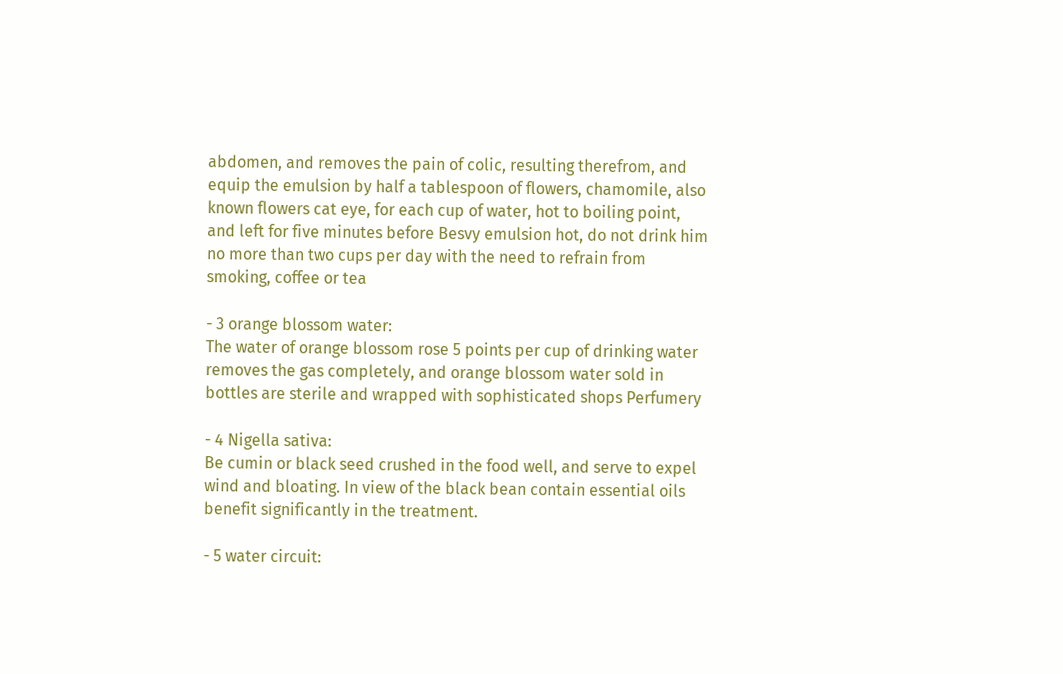abdomen, and removes the pain of colic, resulting therefrom, and equip the emulsion by half a tablespoon of flowers, chamomile, also known flowers cat eye, for each cup of water, hot to boiling point, and left for five minutes before Besvy emulsion hot, do not drink him no more than two cups per day with the need to refrain from smoking, coffee or tea

- 3 orange blossom water:
The water of orange blossom rose 5 points per cup of drinking water removes the gas completely, and orange blossom water sold in bottles are sterile and wrapped with sophisticated shops Perfumery

- 4 Nigella sativa:
Be cumin or black seed crushed in the food well, and serve to expel wind and bloating. In view of the black bean contain essential oils benefit significantly in the treatment.

- 5 water circuit: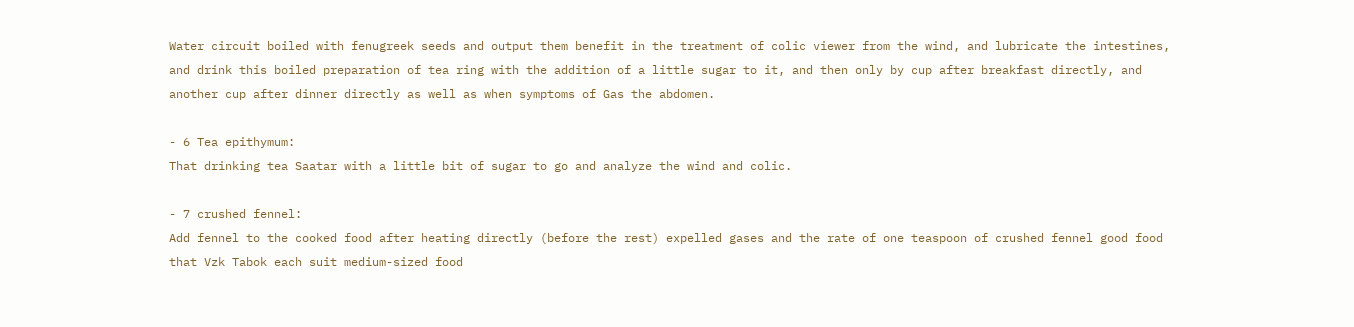Water circuit boiled with fenugreek seeds and output them benefit in the treatment of colic viewer from the wind, and lubricate the intestines, and drink this boiled preparation of tea ring with the addition of a little sugar to it, and then only by cup after breakfast directly, and another cup after dinner directly as well as when symptoms of Gas the abdomen.

- 6 Tea epithymum:
That drinking tea Saatar with a little bit of sugar to go and analyze the wind and colic.

- 7 crushed fennel:
Add fennel to the cooked food after heating directly (before the rest) expelled gases and the rate of one teaspoon of crushed fennel good food that Vzk Tabok each suit medium-sized food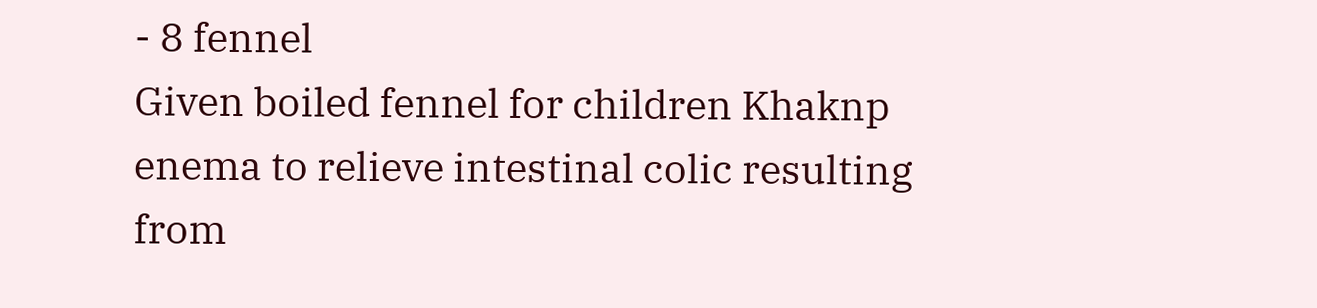- 8 fennel
Given boiled fennel for children Khaknp enema to relieve intestinal colic resulting from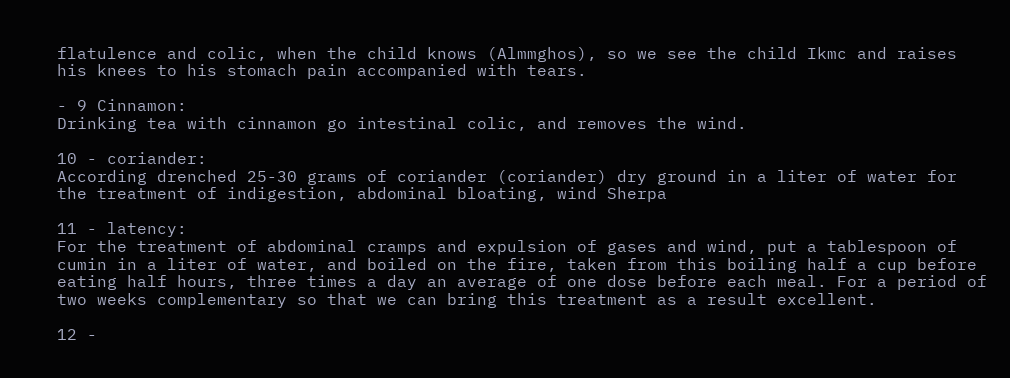flatulence and colic, when the child knows (Almmghos), so we see the child Ikmc and raises his knees to his stomach pain accompanied with tears.

- 9 Cinnamon:
Drinking tea with cinnamon go intestinal colic, and removes the wind.

10 - coriander:
According drenched 25-30 grams of coriander (coriander) dry ground in a liter of water for the treatment of indigestion, abdominal bloating, wind Sherpa

11 - latency:
For the treatment of abdominal cramps and expulsion of gases and wind, put a tablespoon of cumin in a liter of water, and boiled on the fire, taken from this boiling half a cup before eating half hours, three times a day an average of one dose before each meal. For a period of two weeks complementary so that we can bring this treatment as a result excellent.

12 -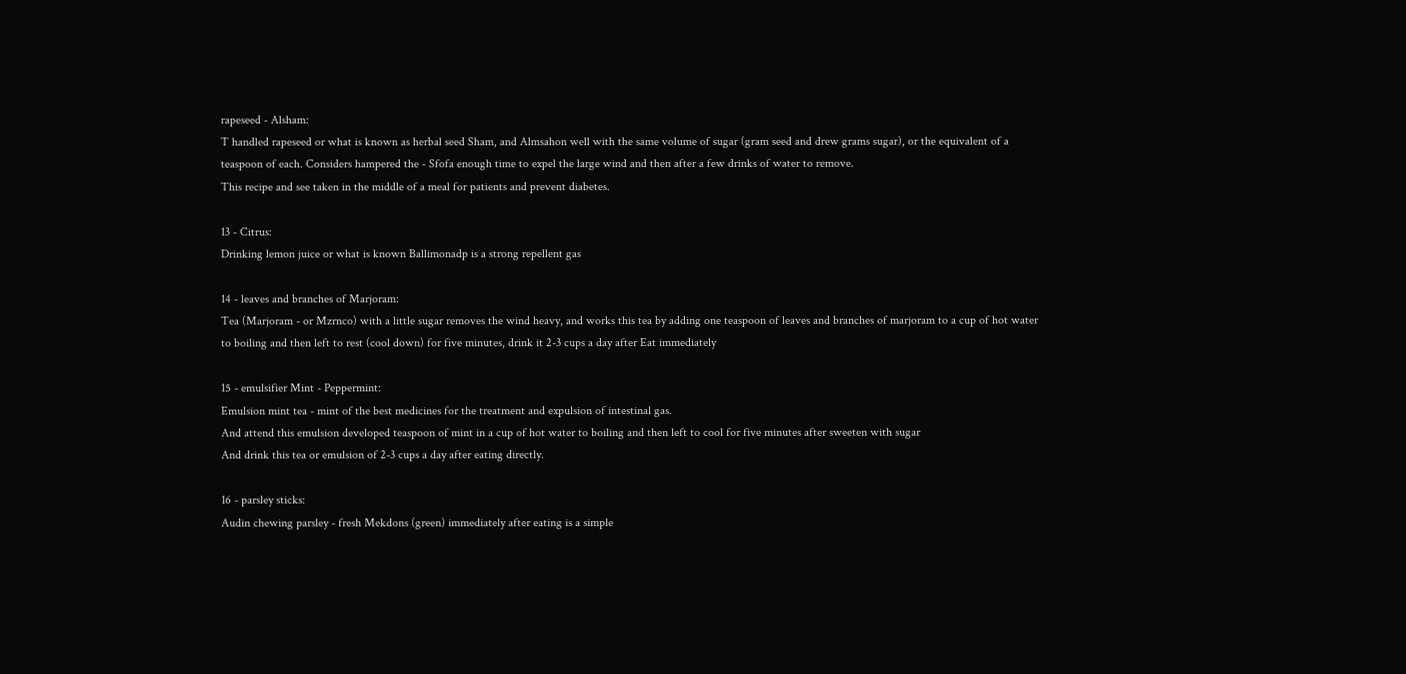rapeseed - Alsham:
T handled rapeseed or what is known as herbal seed Sham, and Almsahon well with the same volume of sugar (gram seed and drew grams sugar), or the equivalent of a teaspoon of each. Considers hampered the - Sfofa enough time to expel the large wind and then after a few drinks of water to remove.
This recipe and see taken in the middle of a meal for patients and prevent diabetes.

13 - Citrus:
Drinking lemon juice or what is known Ballimonadp is a strong repellent gas

14 - leaves and branches of Marjoram:
Tea (Marjoram - or Mzrnco) with a little sugar removes the wind heavy, and works this tea by adding one teaspoon of leaves and branches of marjoram to a cup of hot water to boiling and then left to rest (cool down) for five minutes, drink it 2-3 cups a day after Eat immediately

15 - emulsifier Mint - Peppermint:
Emulsion mint tea - mint of the best medicines for the treatment and expulsion of intestinal gas.
And attend this emulsion developed teaspoon of mint in a cup of hot water to boiling and then left to cool for five minutes after sweeten with sugar
And drink this tea or emulsion of 2-3 cups a day after eating directly.

16 - parsley sticks:
Audin chewing parsley - fresh Mekdons (green) immediately after eating is a simple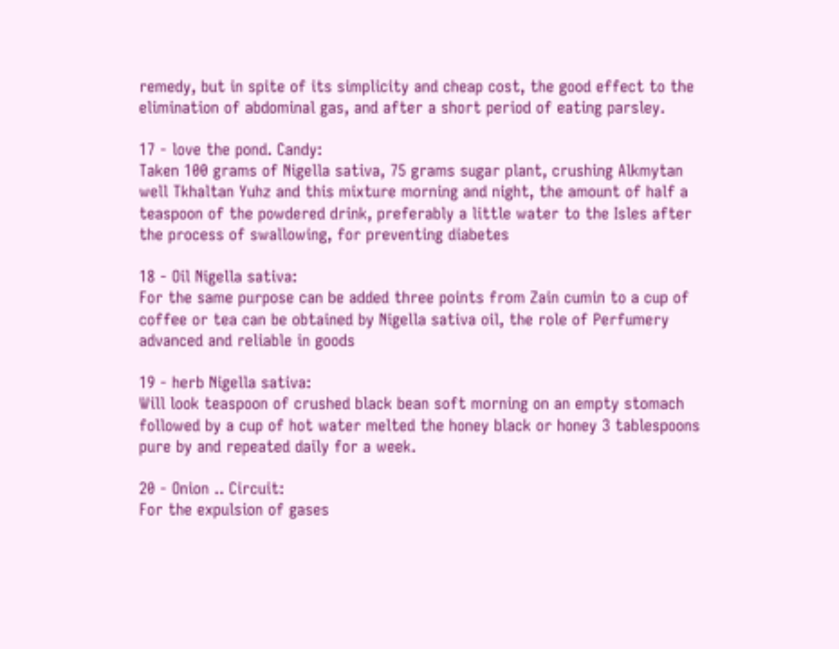remedy, but in spite of its simplicity and cheap cost, the good effect to the elimination of abdominal gas, and after a short period of eating parsley.

17 - love the pond. Candy:
Taken 100 grams of Nigella sativa, 75 grams sugar plant, crushing Alkmytan well Tkhaltan Yuhz and this mixture morning and night, the amount of half a teaspoon of the powdered drink, preferably a little water to the Isles after the process of swallowing, for preventing diabetes

18 - Oil Nigella sativa:
For the same purpose can be added three points from Zain cumin to a cup of coffee or tea can be obtained by Nigella sativa oil, the role of Perfumery advanced and reliable in goods

19 - herb Nigella sativa:
Will look teaspoon of crushed black bean soft morning on an empty stomach followed by a cup of hot water melted the honey black or honey 3 tablespoons pure by and repeated daily for a week.

20 - Onion .. Circuit:
For the expulsion of gases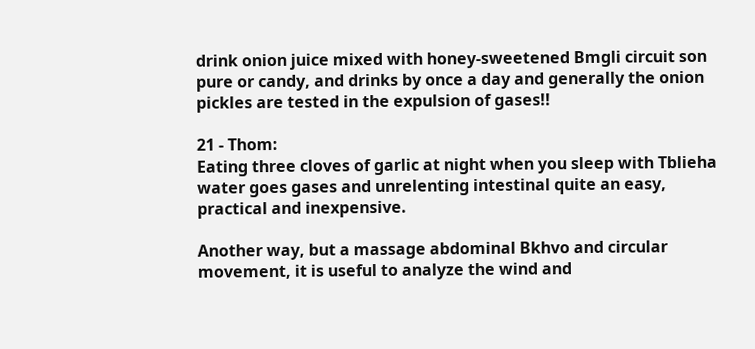drink onion juice mixed with honey-sweetened Bmgli circuit son pure or candy, and drinks by once a day and generally the onion pickles are tested in the expulsion of gases!!

21 - Thom:
Eating three cloves of garlic at night when you sleep with Tblieha water goes gases and unrelenting intestinal quite an easy, practical and inexpensive.

Another way, but a massage abdominal Bkhvo and circular movement, it is useful to analyze the wind and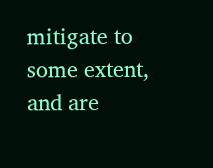mitigate to some extent, and are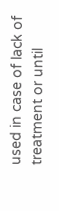used in case of lack of treatment or until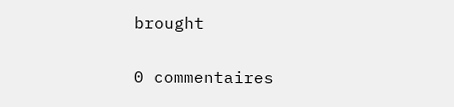brought

0 commentaires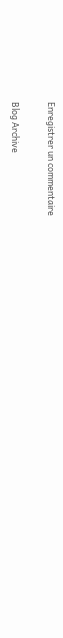Enregistrer un commentaire

Blog Archive